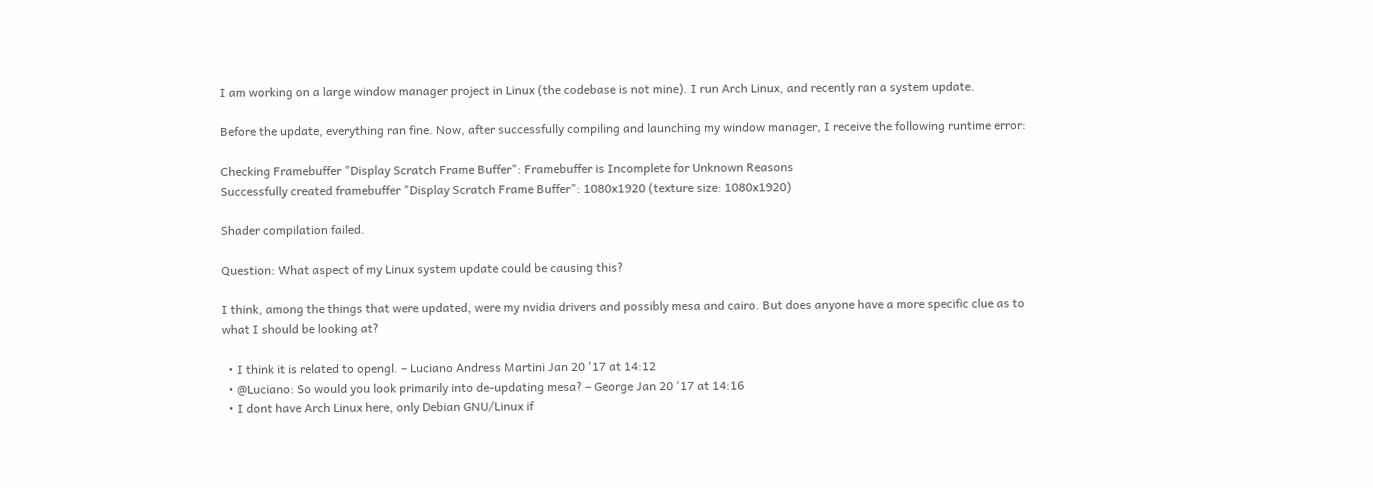I am working on a large window manager project in Linux (the codebase is not mine). I run Arch Linux, and recently ran a system update.

Before the update, everything ran fine. Now, after successfully compiling and launching my window manager, I receive the following runtime error:

Checking Framebuffer "Display Scratch Frame Buffer": Framebuffer is Incomplete for Unknown Reasons
Successfully created framebuffer "Display Scratch Frame Buffer": 1080x1920 (texture size: 1080x1920)

Shader compilation failed.

Question: What aspect of my Linux system update could be causing this?

I think, among the things that were updated, were my nvidia drivers and possibly mesa and cairo. But does anyone have a more specific clue as to what I should be looking at?

  • I think it is related to opengl. – Luciano Andress Martini Jan 20 '17 at 14:12
  • @Luciano: So would you look primarily into de-updating mesa? – George Jan 20 '17 at 14:16
  • I dont have Arch Linux here, only Debian GNU/Linux if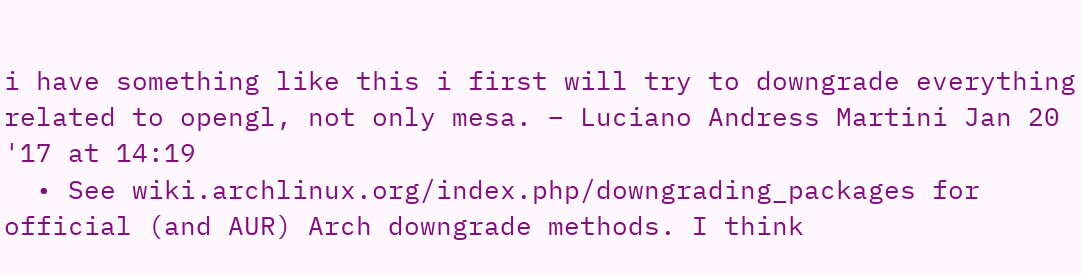i have something like this i first will try to downgrade everything related to opengl, not only mesa. – Luciano Andress Martini Jan 20 '17 at 14:19
  • See wiki.archlinux.org/index.php/downgrading_packages for official (and AUR) Arch downgrade methods. I think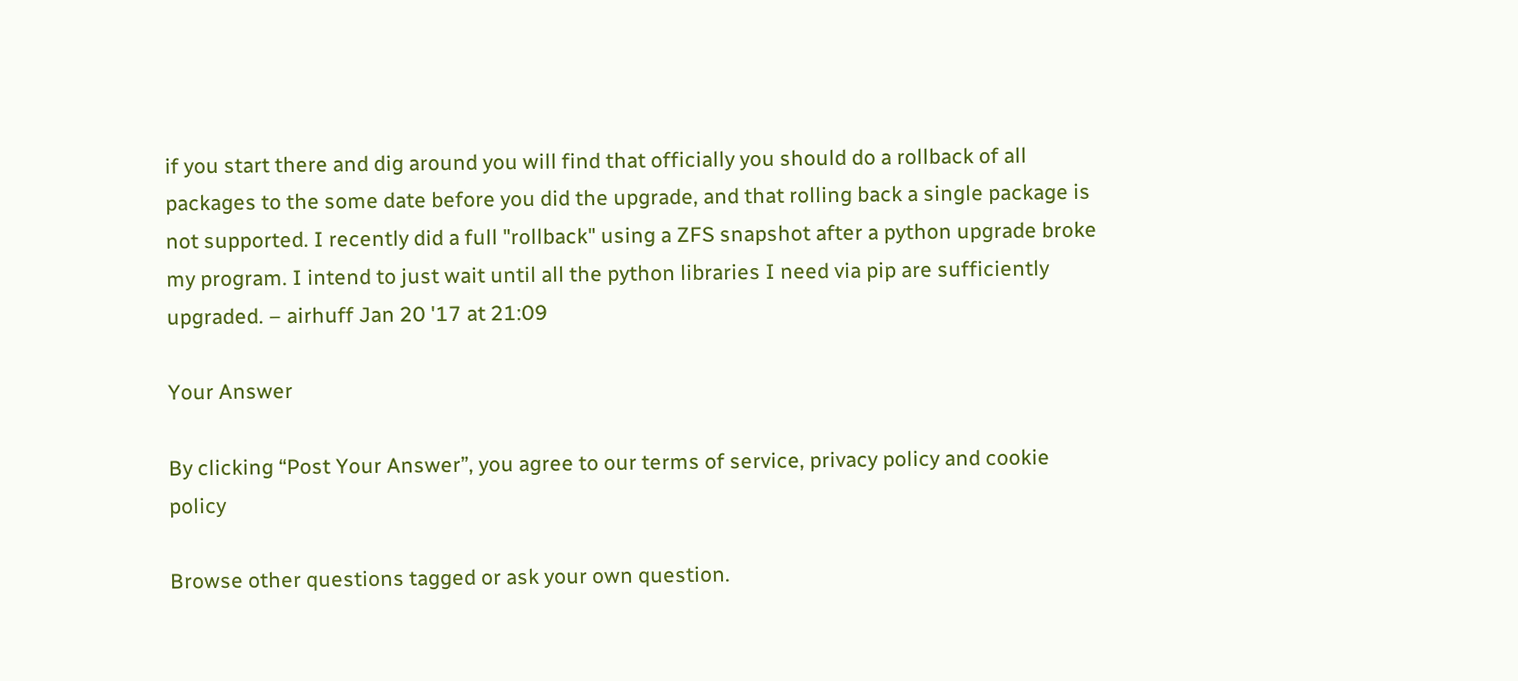if you start there and dig around you will find that officially you should do a rollback of all packages to the some date before you did the upgrade, and that rolling back a single package is not supported. I recently did a full "rollback" using a ZFS snapshot after a python upgrade broke my program. I intend to just wait until all the python libraries I need via pip are sufficiently upgraded. – airhuff Jan 20 '17 at 21:09

Your Answer

By clicking “Post Your Answer”, you agree to our terms of service, privacy policy and cookie policy

Browse other questions tagged or ask your own question.